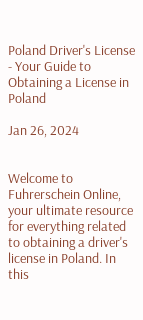Poland Driver's License - Your Guide to Obtaining a License in Poland

Jan 26, 2024


Welcome to Fuhrerschein Online, your ultimate resource for everything related to obtaining a driver's license in Poland. In this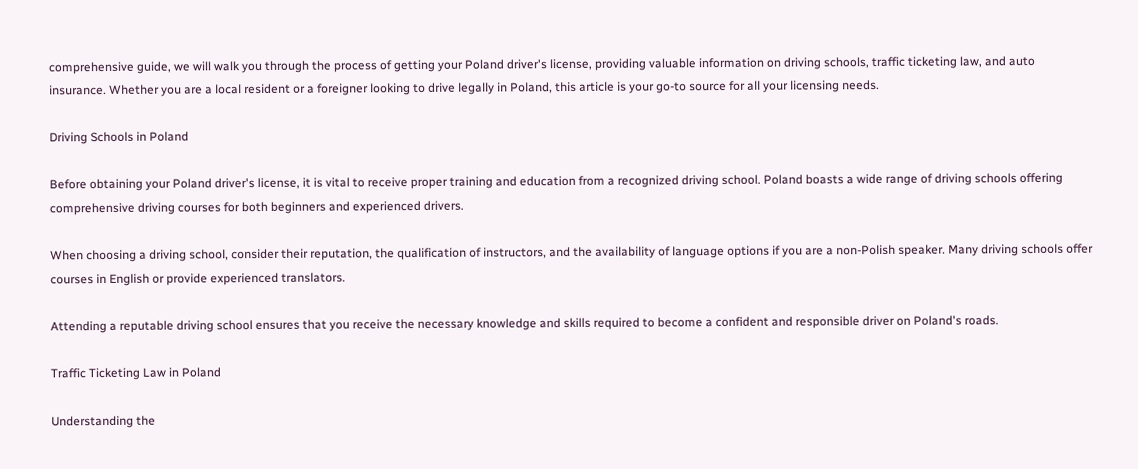comprehensive guide, we will walk you through the process of getting your Poland driver's license, providing valuable information on driving schools, traffic ticketing law, and auto insurance. Whether you are a local resident or a foreigner looking to drive legally in Poland, this article is your go-to source for all your licensing needs.

Driving Schools in Poland

Before obtaining your Poland driver's license, it is vital to receive proper training and education from a recognized driving school. Poland boasts a wide range of driving schools offering comprehensive driving courses for both beginners and experienced drivers.

When choosing a driving school, consider their reputation, the qualification of instructors, and the availability of language options if you are a non-Polish speaker. Many driving schools offer courses in English or provide experienced translators.

Attending a reputable driving school ensures that you receive the necessary knowledge and skills required to become a confident and responsible driver on Poland's roads.

Traffic Ticketing Law in Poland

Understanding the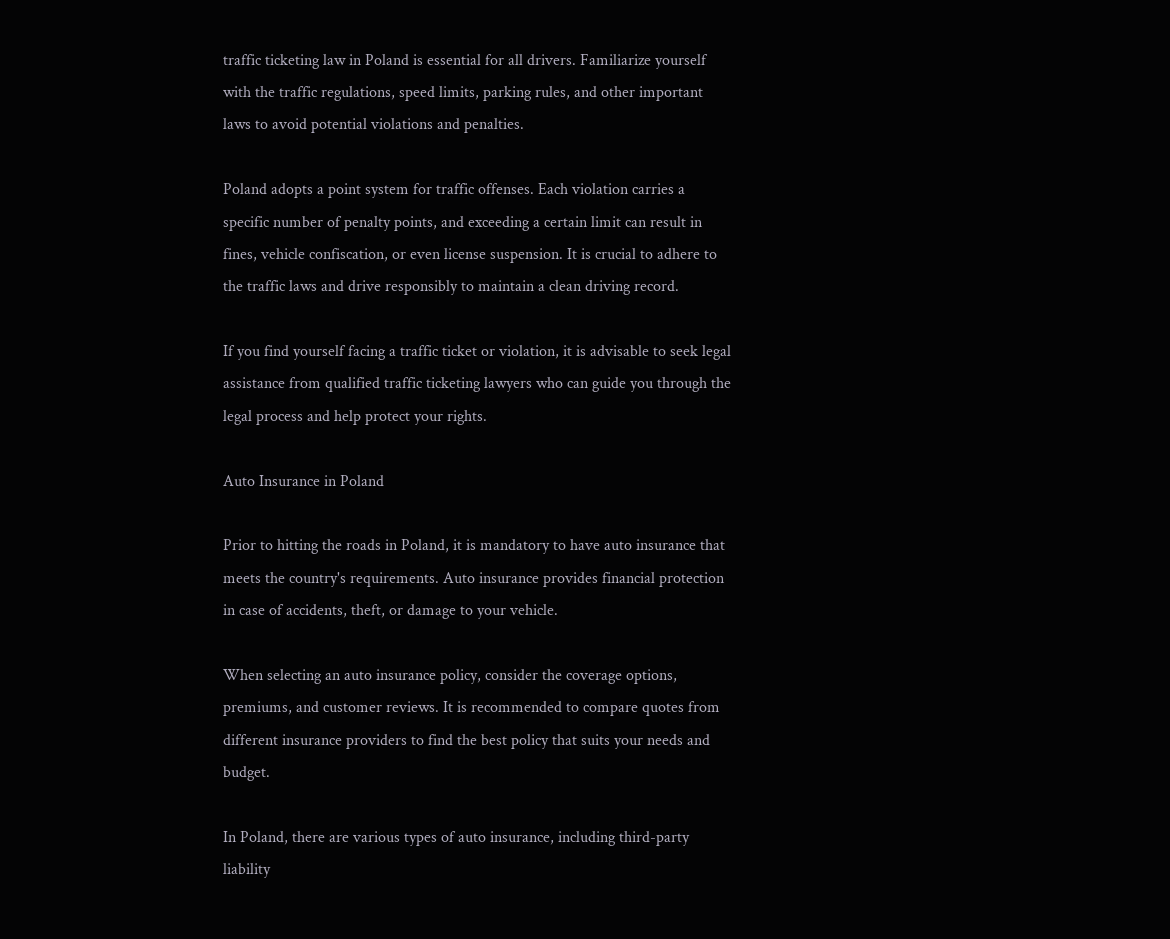traffic ticketing law in Poland is essential for all drivers. Familiarize yourself with the traffic regulations, speed limits, parking rules, and other important laws to avoid potential violations and penalties.

Poland adopts a point system for traffic offenses. Each violation carries a specific number of penalty points, and exceeding a certain limit can result in fines, vehicle confiscation, or even license suspension. It is crucial to adhere to the traffic laws and drive responsibly to maintain a clean driving record.

If you find yourself facing a traffic ticket or violation, it is advisable to seek legal assistance from qualified traffic ticketing lawyers who can guide you through the legal process and help protect your rights.

Auto Insurance in Poland

Prior to hitting the roads in Poland, it is mandatory to have auto insurance that meets the country's requirements. Auto insurance provides financial protection in case of accidents, theft, or damage to your vehicle.

When selecting an auto insurance policy, consider the coverage options, premiums, and customer reviews. It is recommended to compare quotes from different insurance providers to find the best policy that suits your needs and budget.

In Poland, there are various types of auto insurance, including third-party liability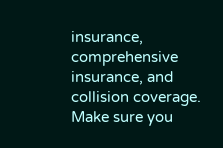insurance, comprehensive insurance, and collision coverage. Make sure you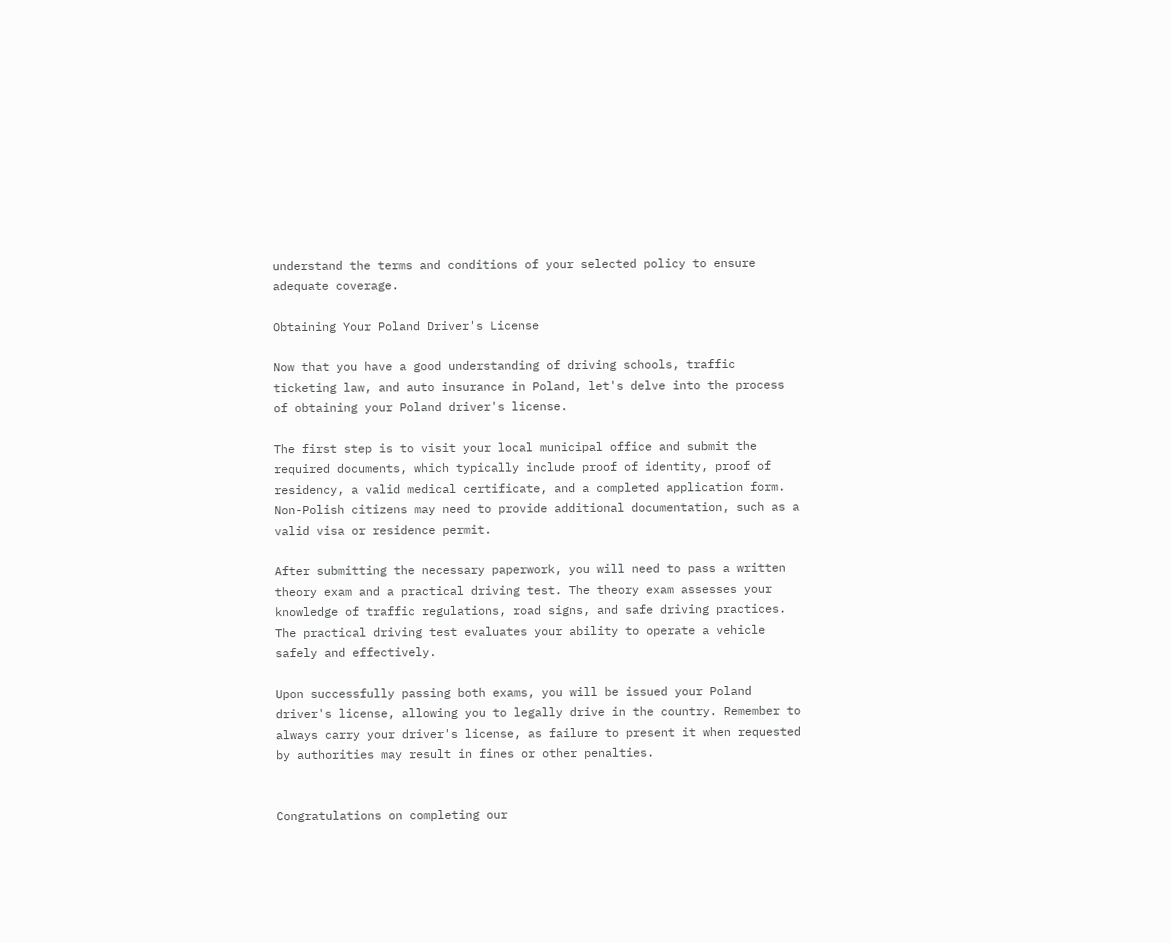understand the terms and conditions of your selected policy to ensure adequate coverage.

Obtaining Your Poland Driver's License

Now that you have a good understanding of driving schools, traffic ticketing law, and auto insurance in Poland, let's delve into the process of obtaining your Poland driver's license.

The first step is to visit your local municipal office and submit the required documents, which typically include proof of identity, proof of residency, a valid medical certificate, and a completed application form. Non-Polish citizens may need to provide additional documentation, such as a valid visa or residence permit.

After submitting the necessary paperwork, you will need to pass a written theory exam and a practical driving test. The theory exam assesses your knowledge of traffic regulations, road signs, and safe driving practices. The practical driving test evaluates your ability to operate a vehicle safely and effectively.

Upon successfully passing both exams, you will be issued your Poland driver's license, allowing you to legally drive in the country. Remember to always carry your driver's license, as failure to present it when requested by authorities may result in fines or other penalties.


Congratulations on completing our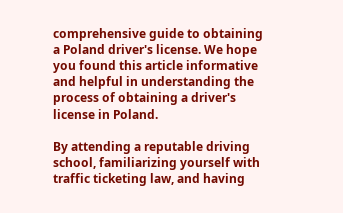comprehensive guide to obtaining a Poland driver's license. We hope you found this article informative and helpful in understanding the process of obtaining a driver's license in Poland.

By attending a reputable driving school, familiarizing yourself with traffic ticketing law, and having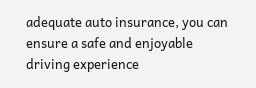adequate auto insurance, you can ensure a safe and enjoyable driving experience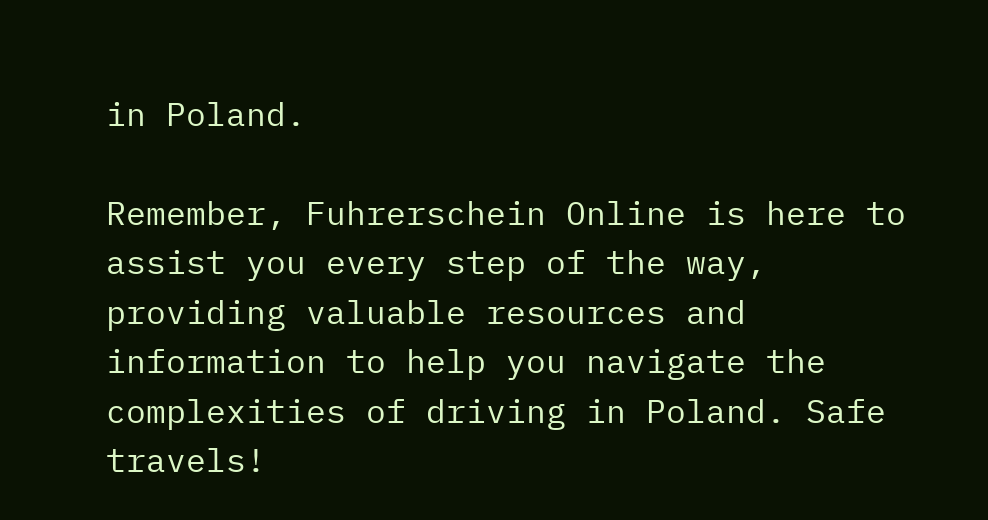in Poland.

Remember, Fuhrerschein Online is here to assist you every step of the way, providing valuable resources and information to help you navigate the complexities of driving in Poland. Safe travels!